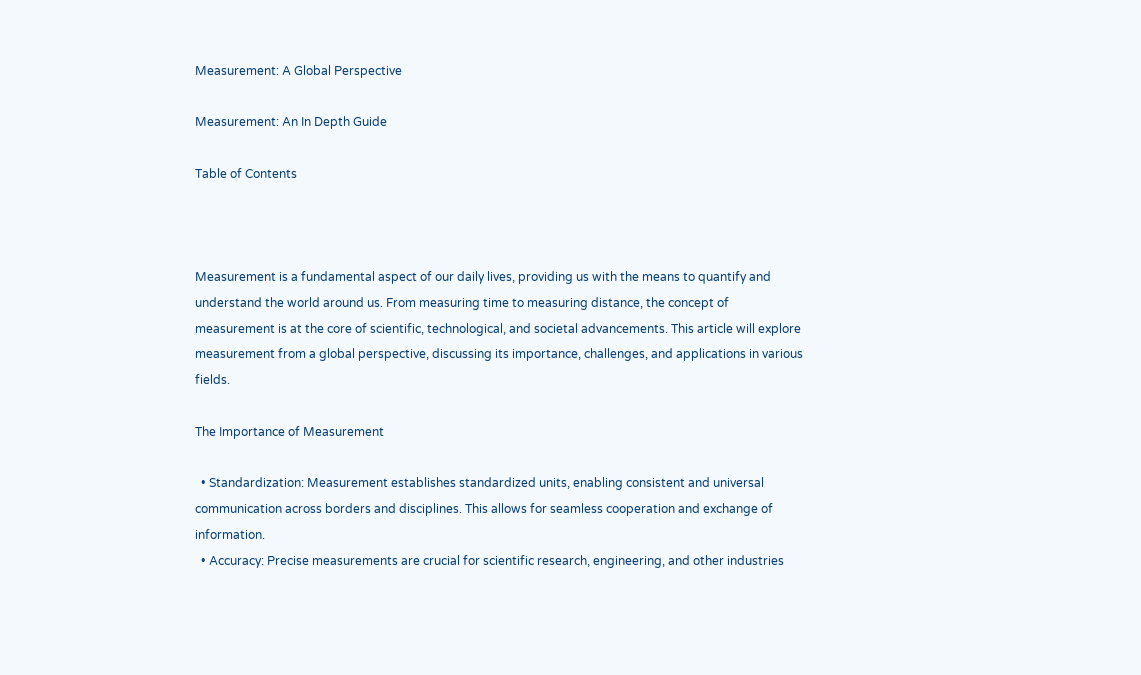Measurement: A Global Perspective

Measurement: An In Depth Guide

Table of Contents



Measurement is a fundamental aspect of our daily lives, providing us with the means to quantify and understand the world around us. From measuring time to measuring distance, the concept of measurement is at the core of scientific, technological, and societal advancements. This article will explore measurement from a global perspective, discussing its importance, challenges, and applications in various fields.

The Importance of Measurement

  • Standardization: Measurement establishes standardized units, enabling consistent and universal communication across borders and disciplines. This allows for seamless cooperation and exchange of information.
  • Accuracy: Precise measurements are crucial for scientific research, engineering, and other industries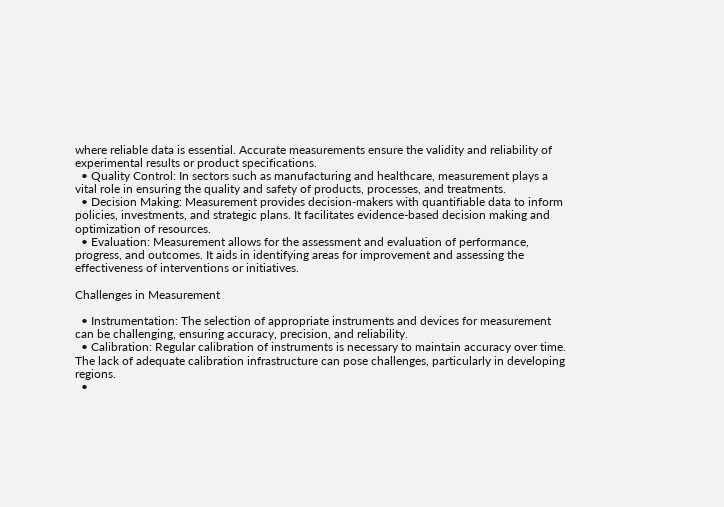where reliable data is essential. Accurate measurements ensure the validity and reliability of experimental results or product specifications.
  • Quality Control: In sectors such as manufacturing and healthcare, measurement plays a vital role in ensuring the quality and safety of products, processes, and treatments.
  • Decision Making: Measurement provides decision-makers with quantifiable data to inform policies, investments, and strategic plans. It facilitates evidence-based decision making and optimization of resources.
  • Evaluation: Measurement allows for the assessment and evaluation of performance, progress, and outcomes. It aids in identifying areas for improvement and assessing the effectiveness of interventions or initiatives.

Challenges in Measurement

  • Instrumentation: The selection of appropriate instruments and devices for measurement can be challenging, ensuring accuracy, precision, and reliability.
  • Calibration: Regular calibration of instruments is necessary to maintain accuracy over time. The lack of adequate calibration infrastructure can pose challenges, particularly in developing regions.
  •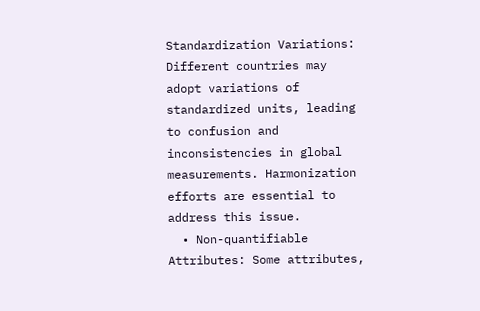Standardization Variations: Different countries may adopt variations of standardized units, leading to confusion and inconsistencies in global measurements. Harmonization efforts are essential to address this issue.
  • Non-quantifiable Attributes: Some attributes,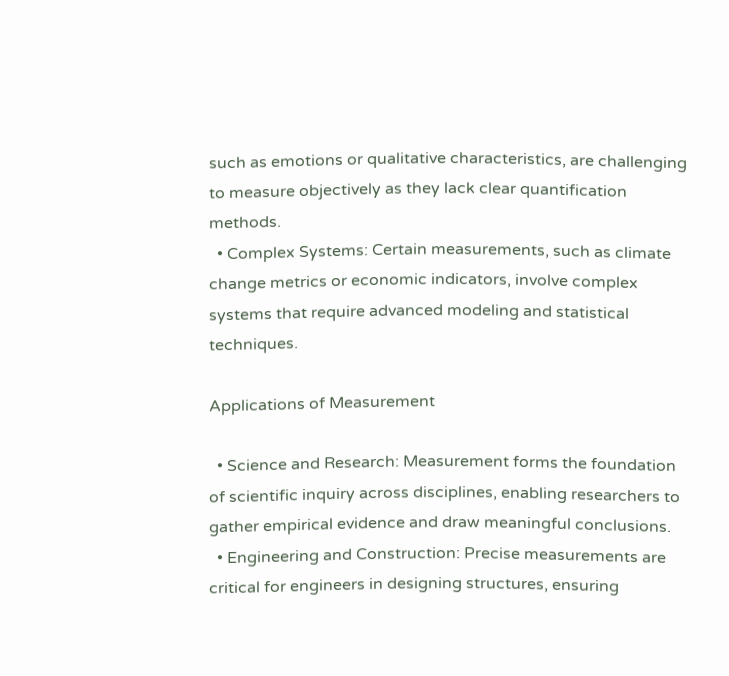such as emotions or qualitative characteristics, are challenging to measure objectively as they lack clear quantification methods.
  • Complex Systems: Certain measurements, such as climate change metrics or economic indicators, involve complex systems that require advanced modeling and statistical techniques.

Applications of Measurement

  • Science and Research: Measurement forms the foundation of scientific inquiry across disciplines, enabling researchers to gather empirical evidence and draw meaningful conclusions.
  • Engineering and Construction: Precise measurements are critical for engineers in designing structures, ensuring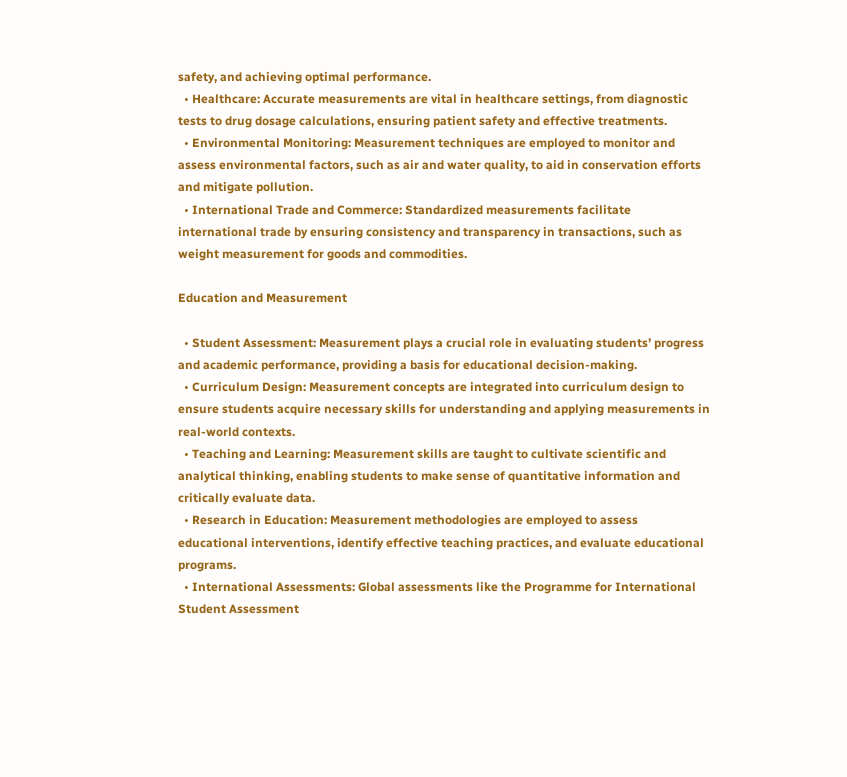safety, and achieving optimal performance.
  • Healthcare: Accurate measurements are vital in healthcare settings, from diagnostic tests to drug dosage calculations, ensuring patient safety and effective treatments.
  • Environmental Monitoring: Measurement techniques are employed to monitor and assess environmental factors, such as air and water quality, to aid in conservation efforts and mitigate pollution.
  • International Trade and Commerce: Standardized measurements facilitate international trade by ensuring consistency and transparency in transactions, such as weight measurement for goods and commodities.

Education and Measurement

  • Student Assessment: Measurement plays a crucial role in evaluating students’ progress and academic performance, providing a basis for educational decision-making.
  • Curriculum Design: Measurement concepts are integrated into curriculum design to ensure students acquire necessary skills for understanding and applying measurements in real-world contexts.
  • Teaching and Learning: Measurement skills are taught to cultivate scientific and analytical thinking, enabling students to make sense of quantitative information and critically evaluate data.
  • Research in Education: Measurement methodologies are employed to assess educational interventions, identify effective teaching practices, and evaluate educational programs.
  • International Assessments: Global assessments like the Programme for International Student Assessment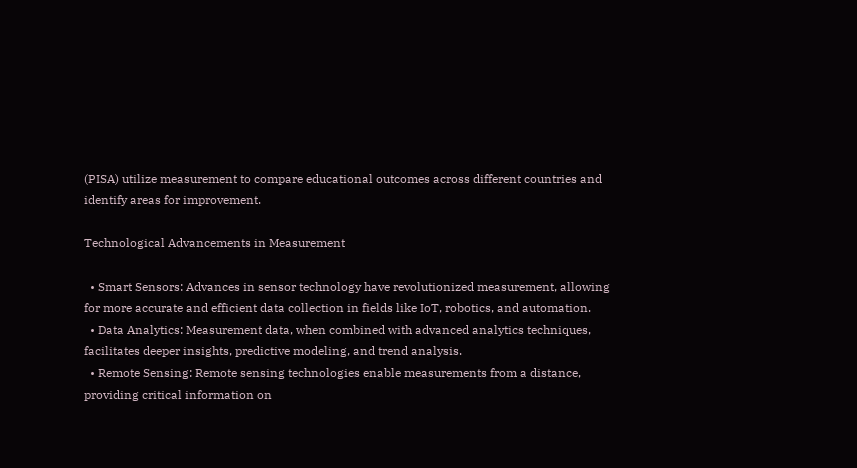(PISA) utilize measurement to compare educational outcomes across different countries and identify areas for improvement.

Technological Advancements in Measurement

  • Smart Sensors: Advances in sensor technology have revolutionized measurement, allowing for more accurate and efficient data collection in fields like IoT, robotics, and automation.
  • Data Analytics: Measurement data, when combined with advanced analytics techniques, facilitates deeper insights, predictive modeling, and trend analysis.
  • Remote Sensing: Remote sensing technologies enable measurements from a distance, providing critical information on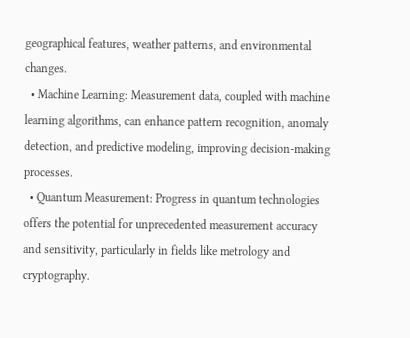geographical features, weather patterns, and environmental changes.
  • Machine Learning: Measurement data, coupled with machine learning algorithms, can enhance pattern recognition, anomaly detection, and predictive modeling, improving decision-making processes.
  • Quantum Measurement: Progress in quantum technologies offers the potential for unprecedented measurement accuracy and sensitivity, particularly in fields like metrology and cryptography.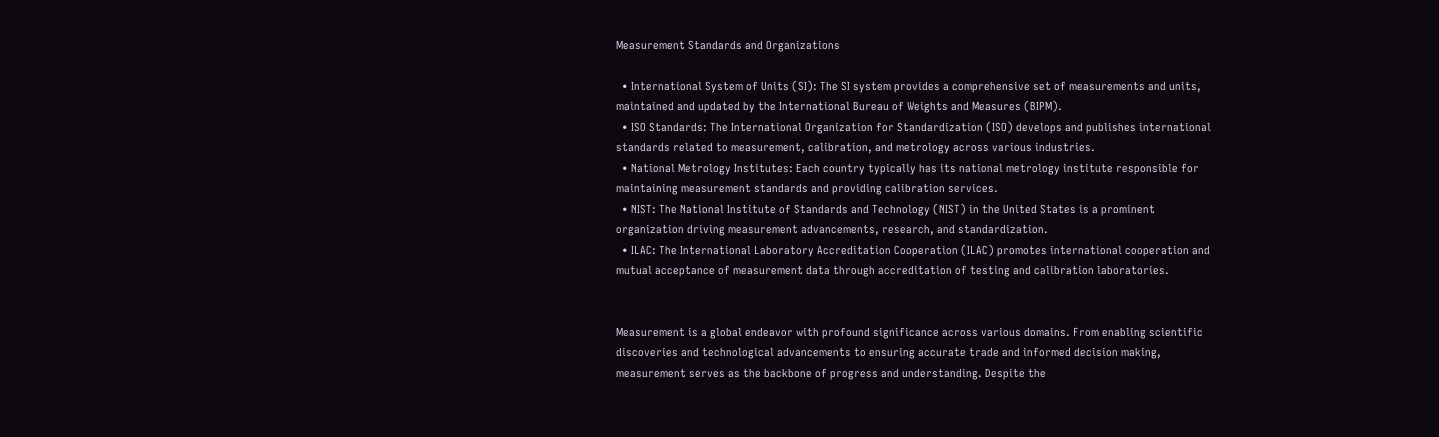Measurement Standards and Organizations

  • International System of Units (SI): The SI system provides a comprehensive set of measurements and units, maintained and updated by the International Bureau of Weights and Measures (BIPM).
  • ISO Standards: The International Organization for Standardization (ISO) develops and publishes international standards related to measurement, calibration, and metrology across various industries.
  • National Metrology Institutes: Each country typically has its national metrology institute responsible for maintaining measurement standards and providing calibration services.
  • NIST: The National Institute of Standards and Technology (NIST) in the United States is a prominent organization driving measurement advancements, research, and standardization.
  • ILAC: The International Laboratory Accreditation Cooperation (ILAC) promotes international cooperation and mutual acceptance of measurement data through accreditation of testing and calibration laboratories.


Measurement is a global endeavor with profound significance across various domains. From enabling scientific discoveries and technological advancements to ensuring accurate trade and informed decision making, measurement serves as the backbone of progress and understanding. Despite the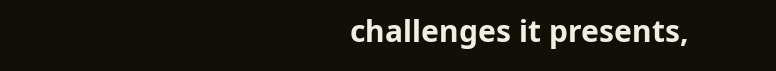challenges it presents,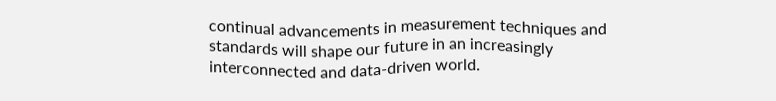continual advancements in measurement techniques and standards will shape our future in an increasingly interconnected and data-driven world.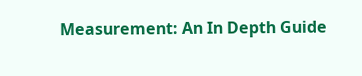Measurement: An In Depth Guide